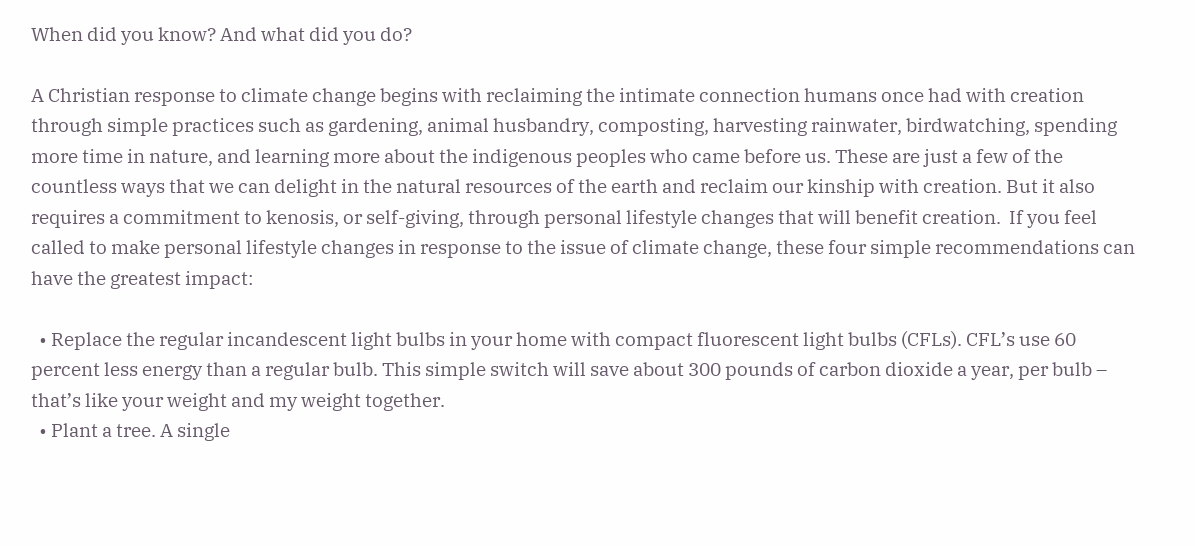When did you know? And what did you do?

A Christian response to climate change begins with reclaiming the intimate connection humans once had with creation through simple practices such as gardening, animal husbandry, composting, harvesting rainwater, birdwatching, spending more time in nature, and learning more about the indigenous peoples who came before us. These are just a few of the countless ways that we can delight in the natural resources of the earth and reclaim our kinship with creation. But it also requires a commitment to kenosis, or self-giving, through personal lifestyle changes that will benefit creation.  If you feel called to make personal lifestyle changes in response to the issue of climate change, these four simple recommendations can have the greatest impact:

  • Replace the regular incandescent light bulbs in your home with compact fluorescent light bulbs (CFLs). CFL’s use 60 percent less energy than a regular bulb. This simple switch will save about 300 pounds of carbon dioxide a year, per bulb – that’s like your weight and my weight together.
  • Plant a tree. A single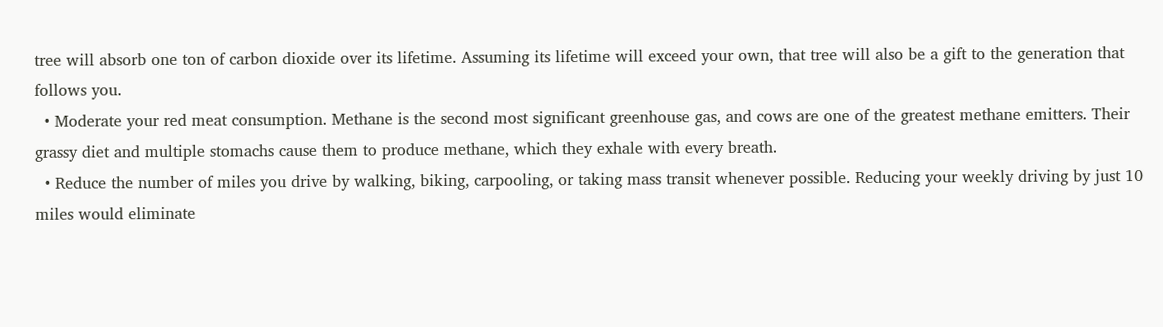tree will absorb one ton of carbon dioxide over its lifetime. Assuming its lifetime will exceed your own, that tree will also be a gift to the generation that follows you.
  • Moderate your red meat consumption. Methane is the second most significant greenhouse gas, and cows are one of the greatest methane emitters. Their grassy diet and multiple stomachs cause them to produce methane, which they exhale with every breath.
  • Reduce the number of miles you drive by walking, biking, carpooling, or taking mass transit whenever possible. Reducing your weekly driving by just 10 miles would eliminate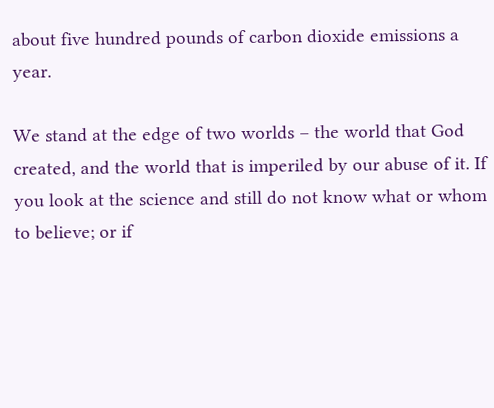about five hundred pounds of carbon dioxide emissions a year.

We stand at the edge of two worlds – the world that God created, and the world that is imperiled by our abuse of it. If you look at the science and still do not know what or whom to believe; or if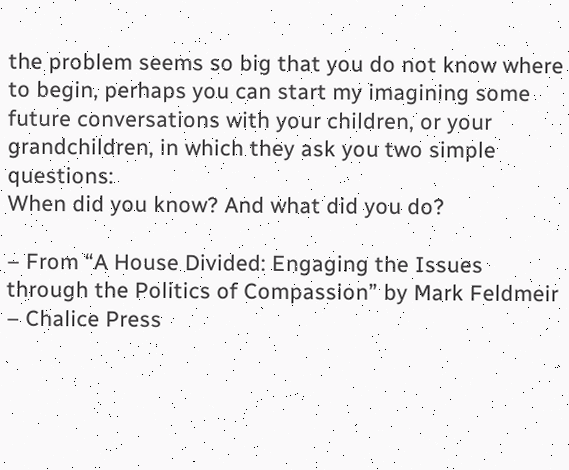the problem seems so big that you do not know where to begin, perhaps you can start my imagining some future conversations with your children, or your grandchildren, in which they ask you two simple questions:
When did you know? And what did you do?

– From “A House Divided: Engaging the Issues through the Politics of Compassion” by Mark Feldmeir – Chalice Press